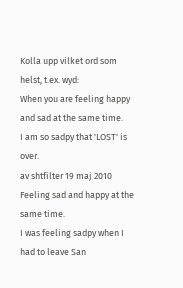Kolla upp vilket ord som helst, t.ex. wyd:
When you are feeling happy and sad at the same time.
I am so sadpy that 'LOST' is over.
av shtfilter 19 maj 2010
Feeling sad and happy at the same time.
I was feeling sadpy when I had to leave San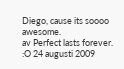Diego, cause its soooo awesome.
av Perfect lasts forever. :O 24 augusti 2009